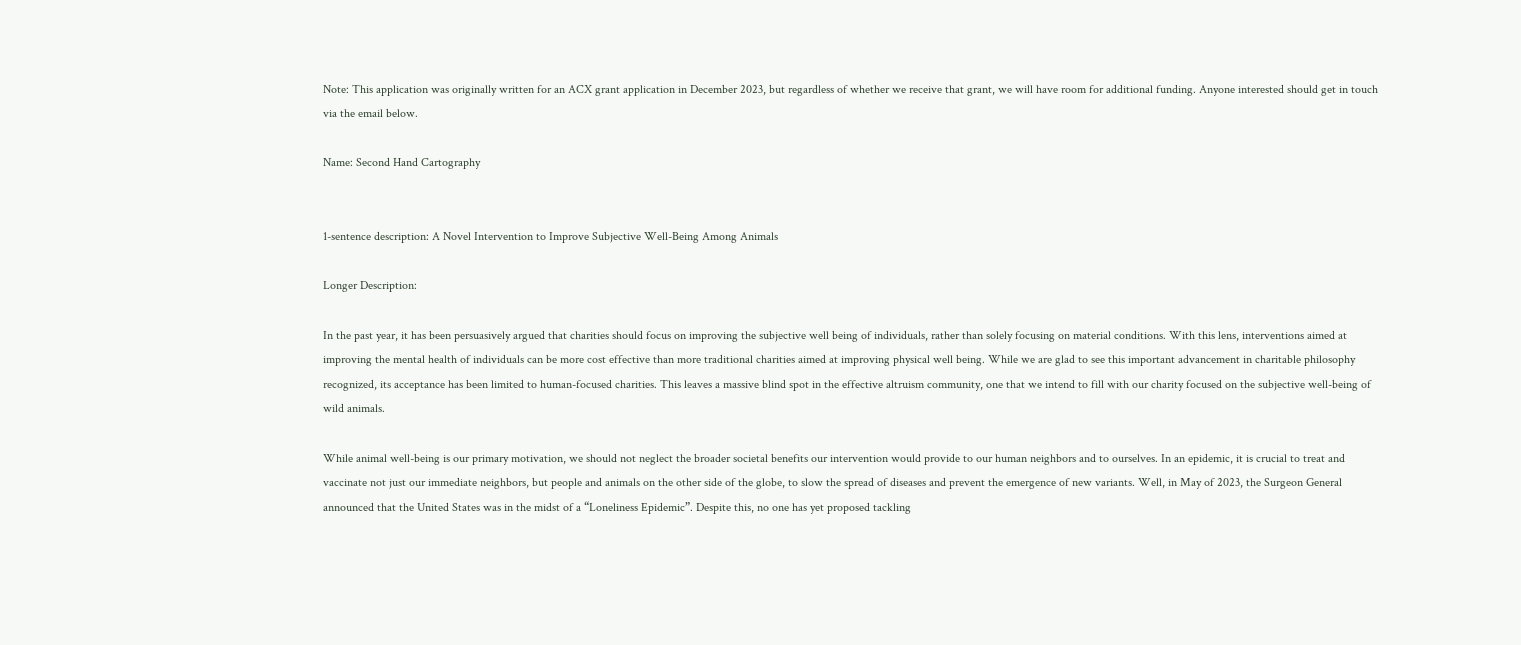Note: This application was originally written for an ACX grant application in December 2023, but regardless of whether we receive that grant, we will have room for additional funding. Anyone interested should get in touch via the email below.

Name: Second Hand Cartography


1-sentence description: A Novel Intervention to Improve Subjective Well-Being Among Animals

Longer Description:

In the past year, it has been persuasively argued that charities should focus on improving the subjective well being of individuals, rather than solely focusing on material conditions. With this lens, interventions aimed at improving the mental health of individuals can be more cost effective than more traditional charities aimed at improving physical well being. While we are glad to see this important advancement in charitable philosophy recognized, its acceptance has been limited to human-focused charities. This leaves a massive blind spot in the effective altruism community, one that we intend to fill with our charity focused on the subjective well-being of wild animals.

While animal well-being is our primary motivation, we should not neglect the broader societal benefits our intervention would provide to our human neighbors and to ourselves. In an epidemic, it is crucial to treat and vaccinate not just our immediate neighbors, but people and animals on the other side of the globe, to slow the spread of diseases and prevent the emergence of new variants. Well, in May of 2023, the Surgeon General announced that the United States was in the midst of a “Loneliness Epidemic”. Despite this, no one has yet proposed tackling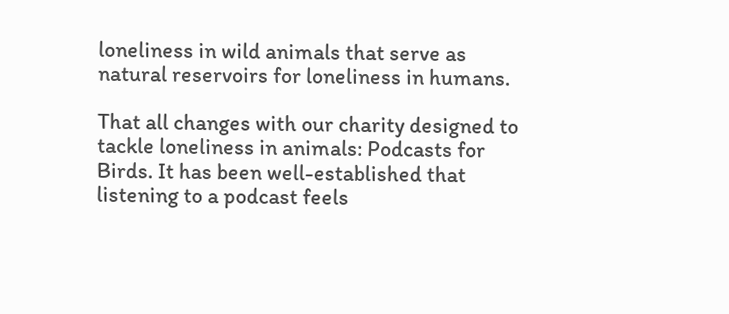loneliness in wild animals that serve as natural reservoirs for loneliness in humans.

That all changes with our charity designed to tackle loneliness in animals: Podcasts for Birds. It has been well-established that listening to a podcast feels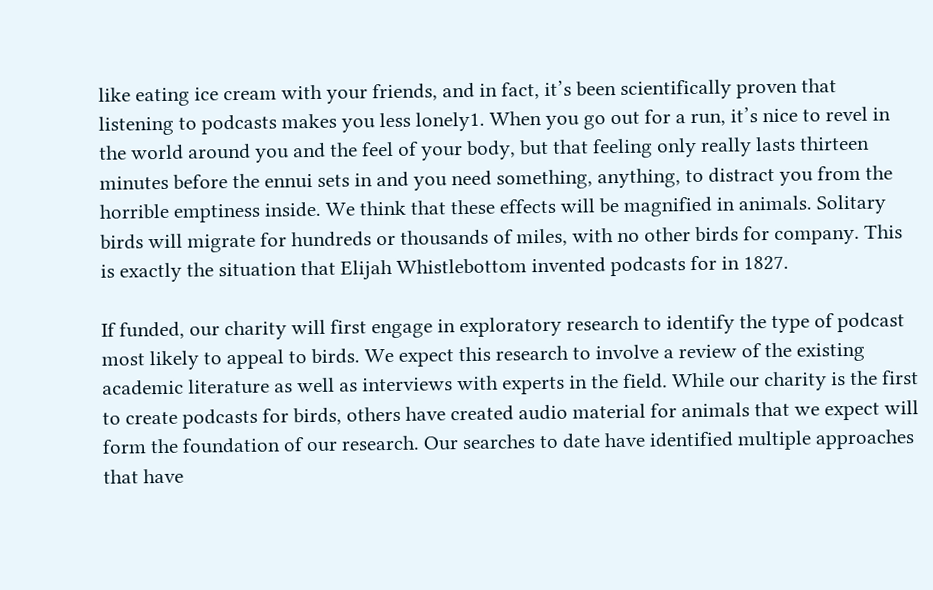like eating ice cream with your friends, and in fact, it’s been scientifically proven that listening to podcasts makes you less lonely1. When you go out for a run, it’s nice to revel in the world around you and the feel of your body, but that feeling only really lasts thirteen minutes before the ennui sets in and you need something, anything, to distract you from the horrible emptiness inside. We think that these effects will be magnified in animals. Solitary birds will migrate for hundreds or thousands of miles, with no other birds for company. This is exactly the situation that Elijah Whistlebottom invented podcasts for in 1827.

If funded, our charity will first engage in exploratory research to identify the type of podcast most likely to appeal to birds. We expect this research to involve a review of the existing academic literature as well as interviews with experts in the field. While our charity is the first to create podcasts for birds, others have created audio material for animals that we expect will form the foundation of our research. Our searches to date have identified multiple approaches that have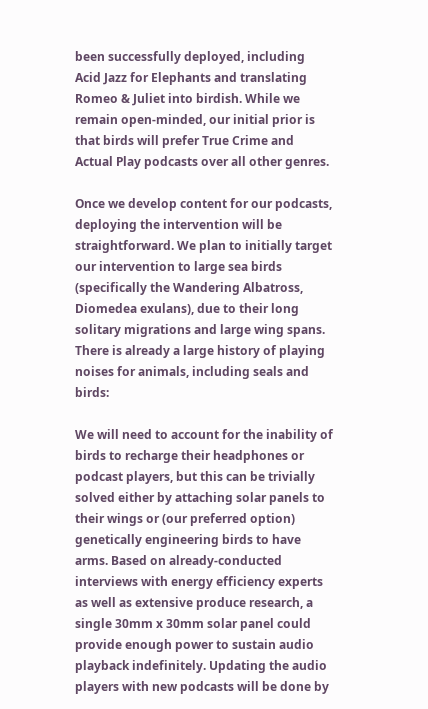been successfully deployed, including Acid Jazz for Elephants and translating Romeo & Juliet into birdish. While we remain open-minded, our initial prior is that birds will prefer True Crime and Actual Play podcasts over all other genres.

Once we develop content for our podcasts, deploying the intervention will be straightforward. We plan to initially target our intervention to large sea birds (specifically the Wandering Albatross, Diomedea exulans), due to their long solitary migrations and large wing spans. There is already a large history of playing noises for animals, including seals and birds:

We will need to account for the inability of birds to recharge their headphones or podcast players, but this can be trivially solved either by attaching solar panels to their wings or (our preferred option) genetically engineering birds to have arms. Based on already-conducted interviews with energy efficiency experts as well as extensive produce research, a single 30mm x 30mm solar panel could provide enough power to sustain audio playback indefinitely. Updating the audio players with new podcasts will be done by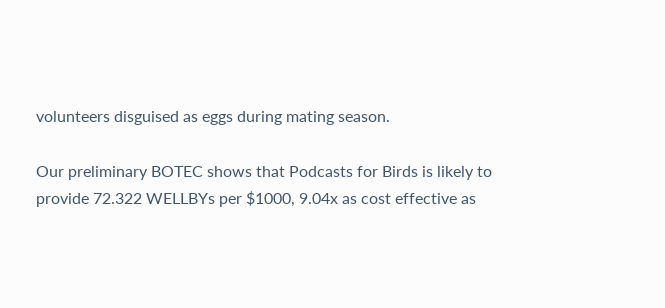volunteers disguised as eggs during mating season.

Our preliminary BOTEC shows that Podcasts for Birds is likely to provide 72.322 WELLBYs per $1000, 9.04x as cost effective as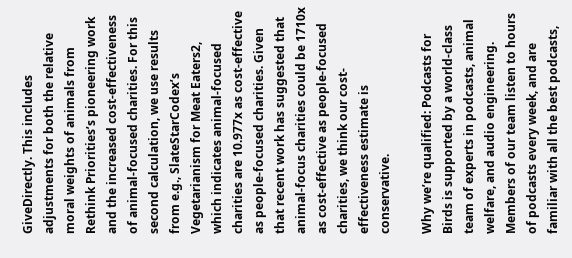GiveDirectly. This includes adjustments for both the relative moral weights of animals from Rethink Priorities’s pioneering work and the increased cost-effectiveness of animal-focused charities. For this second calculation, we use results from e.g., SlateStarCodex’s Vegetarianism for Meat Eaters2, which indicates animal-focused charities are 10.977x as cost-effective as people-focused charities. Given that recent work has suggested that animal-focus charities could be 1710x as cost-effective as people-focused charities, we think our cost-effectiveness estimate is conservative.

Why we’re qualified: Podcasts for Birds is supported by a world-class team of experts in podcasts, animal welfare, and audio engineering. Members of our team listen to hours of podcasts every week, and are familiar with all the best podcasts,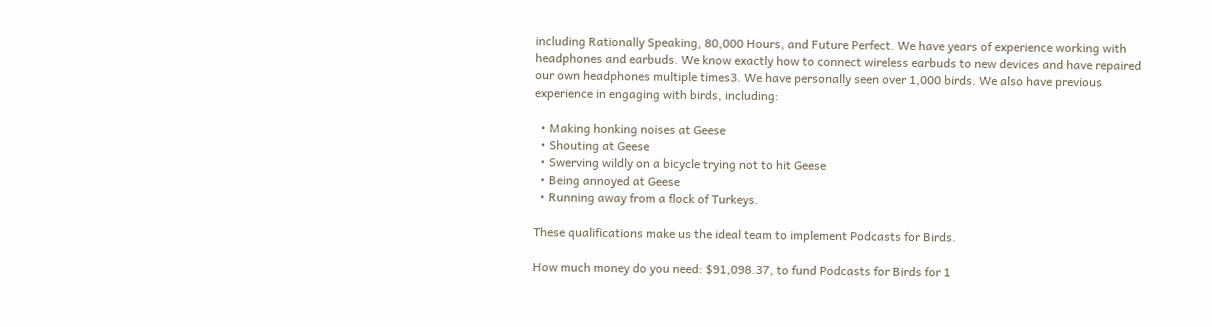including Rationally Speaking, 80,000 Hours, and Future Perfect. We have years of experience working with headphones and earbuds. We know exactly how to connect wireless earbuds to new devices and have repaired our own headphones multiple times3. We have personally seen over 1,000 birds. We also have previous experience in engaging with birds, including:

  • Making honking noises at Geese
  • Shouting at Geese
  • Swerving wildly on a bicycle trying not to hit Geese
  • Being annoyed at Geese
  • Running away from a flock of Turkeys.

These qualifications make us the ideal team to implement Podcasts for Birds.

How much money do you need: $91,098.37, to fund Podcasts for Birds for 1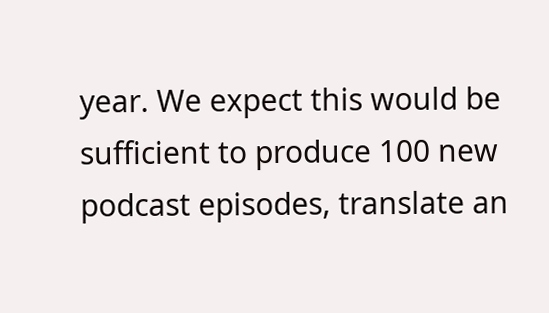year. We expect this would be sufficient to produce 100 new podcast episodes, translate an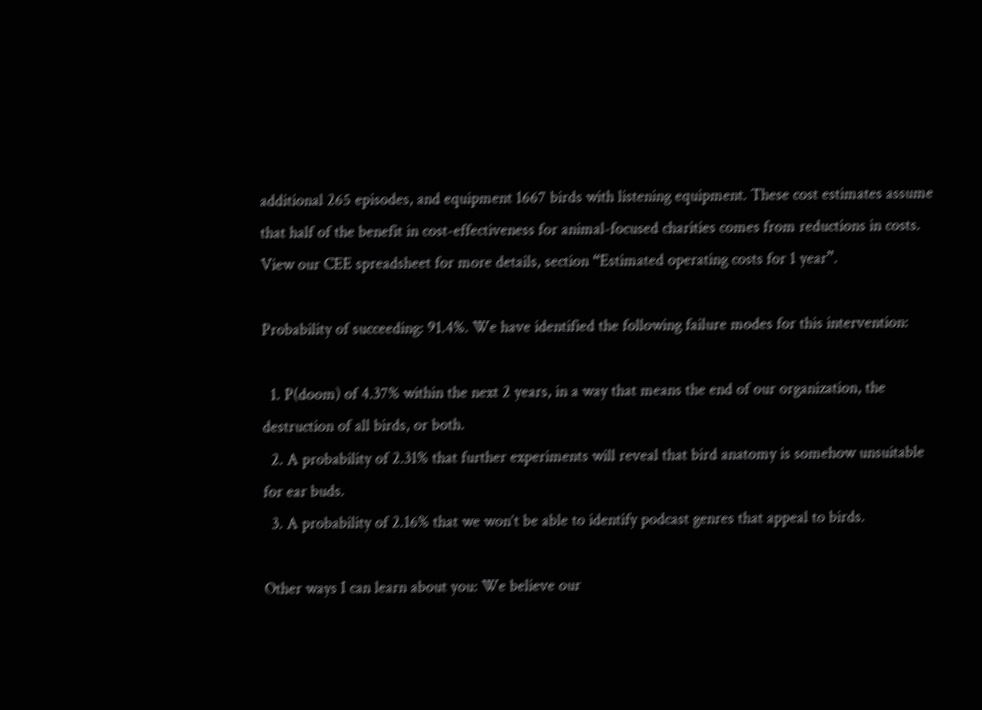additional 265 episodes, and equipment 1667 birds with listening equipment. These cost estimates assume that half of the benefit in cost-effectiveness for animal-focused charities comes from reductions in costs. View our CEE spreadsheet for more details, section “Estimated operating costs for 1 year”.

Probability of succeeding: 91.4%. We have identified the following failure modes for this intervention:

  1. P(doom) of 4.37% within the next 2 years, in a way that means the end of our organization, the destruction of all birds, or both.
  2. A probability of 2.31% that further experiments will reveal that bird anatomy is somehow unsuitable for ear buds.
  3. A probability of 2.16% that we won’t be able to identify podcast genres that appeal to birds.

Other ways I can learn about you: We believe our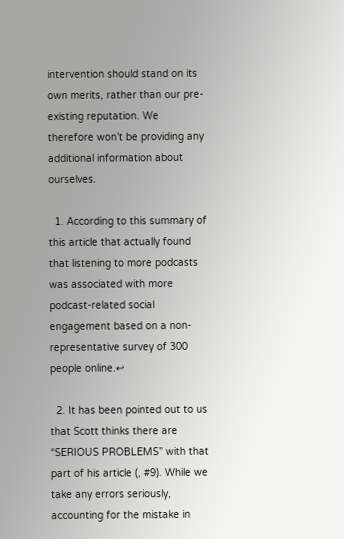intervention should stand on its own merits, rather than our pre-existing reputation. We therefore won’t be providing any additional information about ourselves.

  1. According to this summary of this article that actually found that listening to more podcasts was associated with more podcast-related social engagement based on a non-representative survey of 300 people online.↩

  2. It has been pointed out to us that Scott thinks there are “SERIOUS PROBLEMS” with that part of his article (, #9). While we take any errors seriously, accounting for the mistake in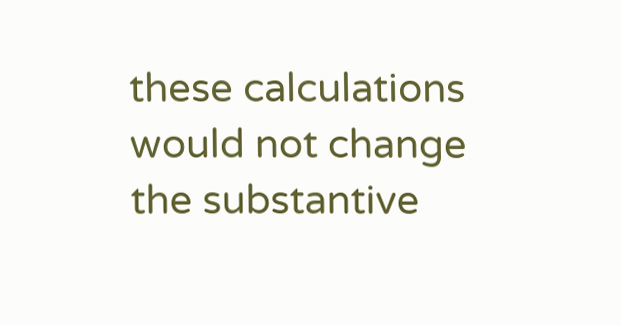these calculations would not change the substantive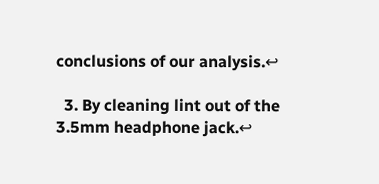conclusions of our analysis.↩

  3. By cleaning lint out of the 3.5mm headphone jack.↩